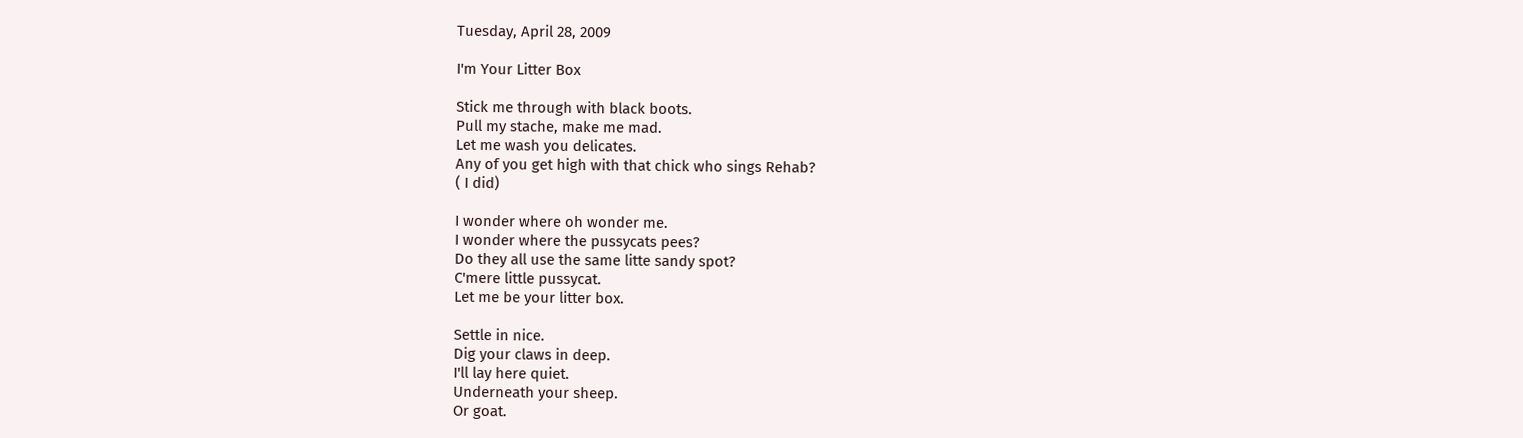Tuesday, April 28, 2009

I'm Your Litter Box

Stick me through with black boots.
Pull my stache, make me mad.
Let me wash you delicates.
Any of you get high with that chick who sings Rehab?
( I did)

I wonder where oh wonder me.
I wonder where the pussycats pees?
Do they all use the same litte sandy spot?
C'mere little pussycat.
Let me be your litter box.

Settle in nice.
Dig your claws in deep.
I'll lay here quiet.
Underneath your sheep.
Or goat.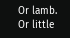Or lamb.
Or little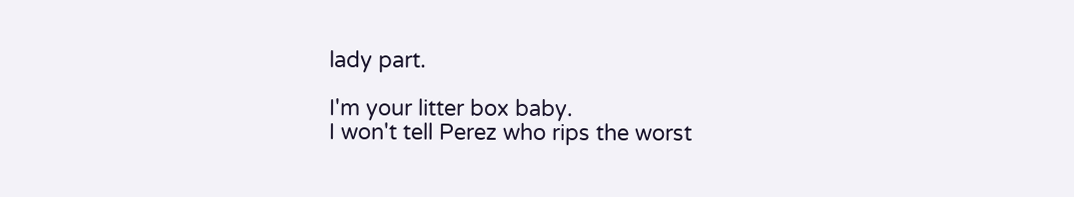lady part.

I'm your litter box baby.
I won't tell Perez who rips the worst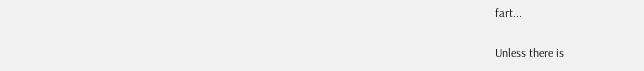fart...

Unless there is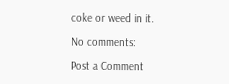coke or weed in it.

No comments:

Post a Comment